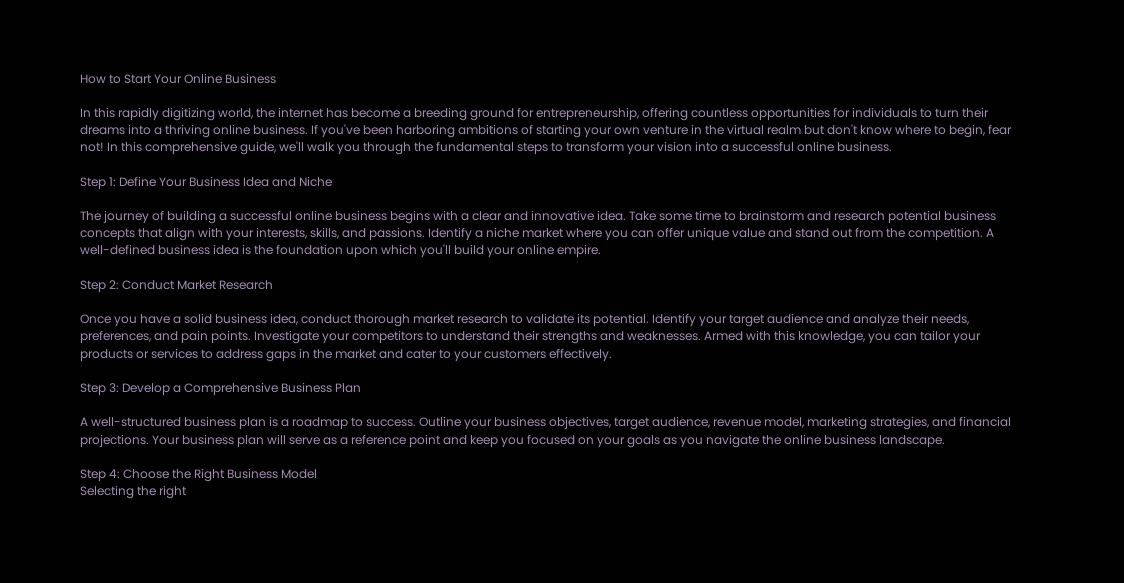How to Start Your Online Business

In this rapidly digitizing world, the internet has become a breeding ground for entrepreneurship, offering countless opportunities for individuals to turn their dreams into a thriving online business. If you've been harboring ambitions of starting your own venture in the virtual realm but don't know where to begin, fear not! In this comprehensive guide, we'll walk you through the fundamental steps to transform your vision into a successful online business.

Step 1: Define Your Business Idea and Niche

The journey of building a successful online business begins with a clear and innovative idea. Take some time to brainstorm and research potential business concepts that align with your interests, skills, and passions. Identify a niche market where you can offer unique value and stand out from the competition. A well-defined business idea is the foundation upon which you'll build your online empire.

Step 2: Conduct Market Research

Once you have a solid business idea, conduct thorough market research to validate its potential. Identify your target audience and analyze their needs, preferences, and pain points. Investigate your competitors to understand their strengths and weaknesses. Armed with this knowledge, you can tailor your products or services to address gaps in the market and cater to your customers effectively.

Step 3: Develop a Comprehensive Business Plan

A well-structured business plan is a roadmap to success. Outline your business objectives, target audience, revenue model, marketing strategies, and financial projections. Your business plan will serve as a reference point and keep you focused on your goals as you navigate the online business landscape.

Step 4: Choose the Right Business Model
Selecting the right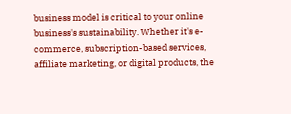business model is critical to your online business's sustainability. Whether it's e-commerce, subscription-based services, affiliate marketing, or digital products, the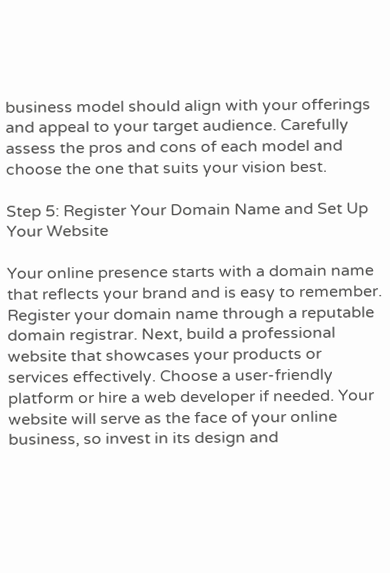business model should align with your offerings and appeal to your target audience. Carefully assess the pros and cons of each model and choose the one that suits your vision best.

Step 5: Register Your Domain Name and Set Up Your Website

Your online presence starts with a domain name that reflects your brand and is easy to remember. Register your domain name through a reputable domain registrar. Next, build a professional website that showcases your products or services effectively. Choose a user-friendly platform or hire a web developer if needed. Your website will serve as the face of your online business, so invest in its design and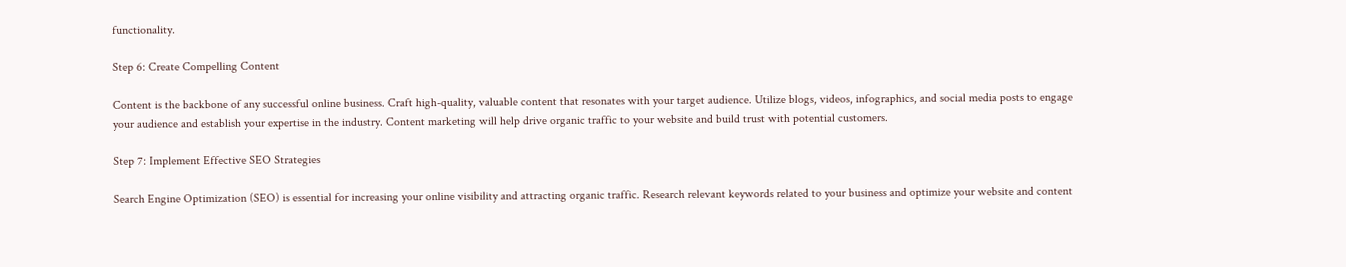functionality.

Step 6: Create Compelling Content

Content is the backbone of any successful online business. Craft high-quality, valuable content that resonates with your target audience. Utilize blogs, videos, infographics, and social media posts to engage your audience and establish your expertise in the industry. Content marketing will help drive organic traffic to your website and build trust with potential customers.

Step 7: Implement Effective SEO Strategies

Search Engine Optimization (SEO) is essential for increasing your online visibility and attracting organic traffic. Research relevant keywords related to your business and optimize your website and content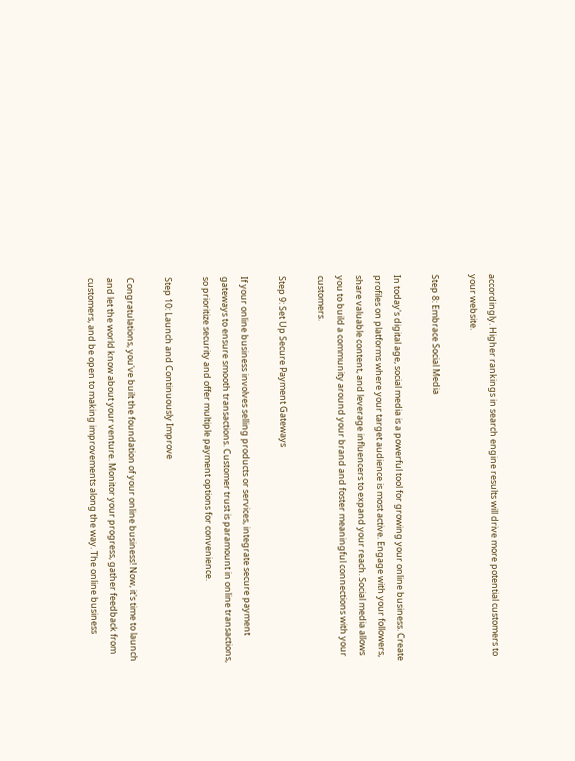accordingly. Higher rankings in search engine results will drive more potential customers to your website.

Step 8: Embrace Social Media

In today's digital age, social media is a powerful tool for growing your online business. Create profiles on platforms where your target audience is most active. Engage with your followers, share valuable content, and leverage influencers to expand your reach. Social media allows you to build a community around your brand and foster meaningful connections with your customers.

Step 9: Set Up Secure Payment Gateways

If your online business involves selling products or services, integrate secure payment gateways to ensure smooth transactions. Customer trust is paramount in online transactions, so prioritize security and offer multiple payment options for convenience.

Step 10: Launch and Continuously Improve

Congratulations, you've built the foundation of your online business! Now, it's time to launch and let the world know about your venture. Monitor your progress, gather feedback from customers, and be open to making improvements along the way. The online business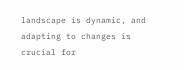landscape is dynamic, and adapting to changes is crucial for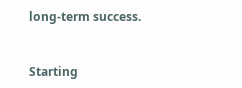long-term success.


Starting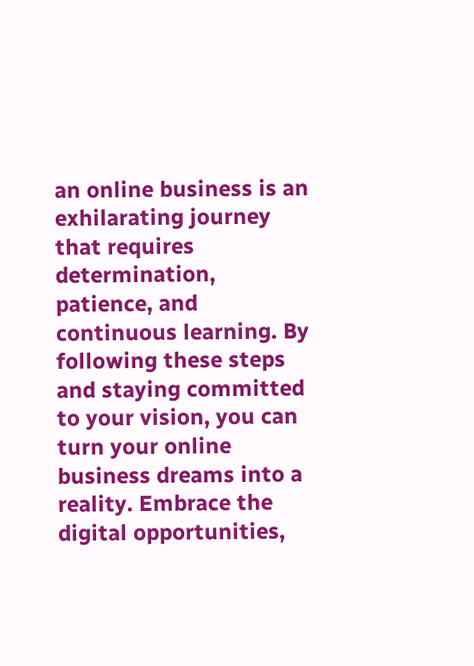an online business is an exhilarating journey that requires determination, patience, and continuous learning. By following these steps and staying committed to your vision, you can turn your online business dreams into a reality. Embrace the digital opportunities,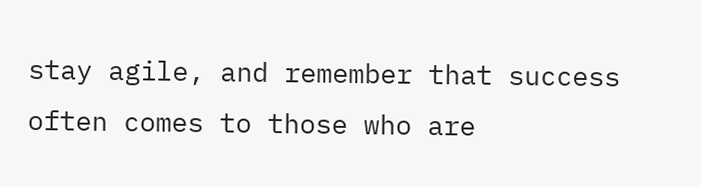stay agile, and remember that success often comes to those who are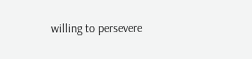willing to persevere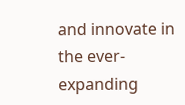and innovate in the ever-expanding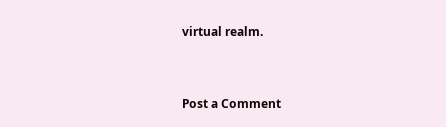virtual realm.


Post a Comment